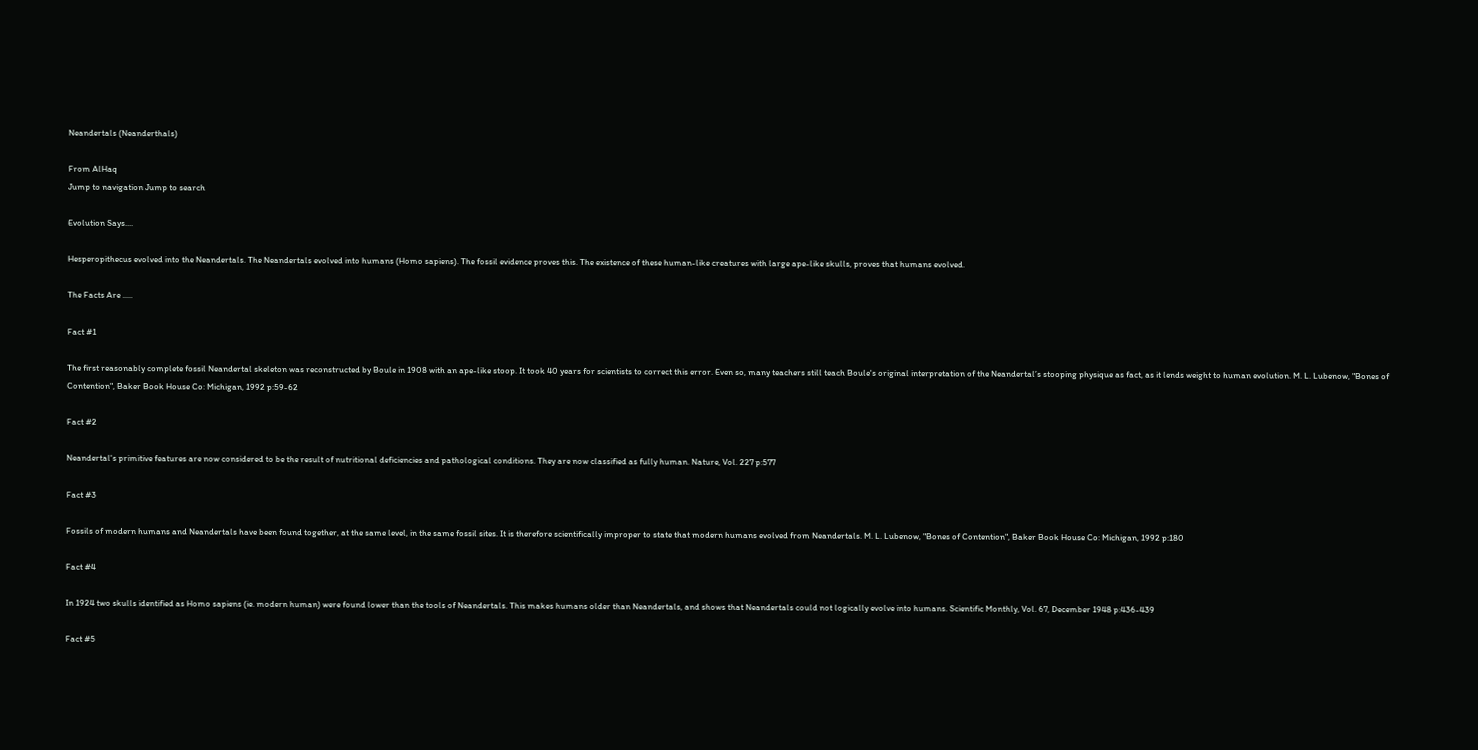Neandertals (Neanderthals)

From AlHaq
Jump to navigation Jump to search

Evolution Says....

Hesperopithecus evolved into the Neandertals. The Neandertals evolved into humans (Homo sapiens). The fossil evidence proves this. The existence of these human-like creatures with large ape-like skulls, proves that humans evolved.

The Facts Are .....

Fact #1

The first reasonably complete fossil Neandertal skeleton was reconstructed by Boule in 1908 with an ape-like stoop. It took 40 years for scientists to correct this error. Even so, many teachers still teach Boule's original interpretation of the Neandertal’s stooping physique as fact, as it lends weight to human evolution. M. L. Lubenow, "Bones of Contention", Baker Book House Co: Michigan, 1992 p:59-62

Fact #2

Neandertal's primitive features are now considered to be the result of nutritional deficiencies and pathological conditions. They are now classified as fully human. Nature, Vol. 227 p:577

Fact #3

Fossils of modern humans and Neandertals have been found together, at the same level, in the same fossil sites. It is therefore scientifically improper to state that modern humans evolved from Neandertals. M. L. Lubenow, "Bones of Contention", Baker Book House Co: Michigan, 1992 p:180

Fact #4

In 1924 two skulls identified as Homo sapiens (ie. modern human) were found lower than the tools of Neandertals. This makes humans older than Neandertals, and shows that Neandertals could not logically evolve into humans. Scientific Monthly, Vol. 67, December 1948 p:436-439

Fact #5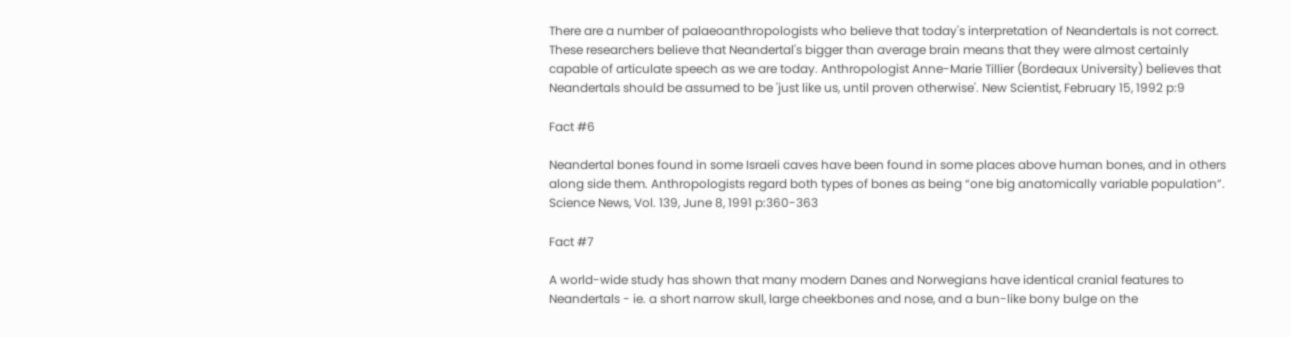There are a number of palaeoanthropologists who believe that today's interpretation of Neandertals is not correct. These researchers believe that Neandertal's bigger than average brain means that they were almost certainly capable of articulate speech as we are today. Anthropologist Anne-Marie Tillier (Bordeaux University) believes that Neandertals should be assumed to be 'just like us, until proven otherwise'. New Scientist, February 15, 1992 p:9

Fact #6

Neandertal bones found in some Israeli caves have been found in some places above human bones, and in others along side them. Anthropologists regard both types of bones as being “one big anatomically variable population”. Science News, Vol. 139, June 8, 1991 p:360-363

Fact #7

A world-wide study has shown that many modern Danes and Norwegians have identical cranial features to Neandertals - ie. a short narrow skull, large cheekbones and nose, and a bun-like bony bulge on the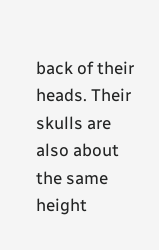back of their heads. Their skulls are also about the same height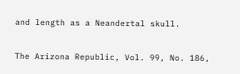and length as a Neandertal skull.

The Arizona Republic, Vol. 99, No. 186,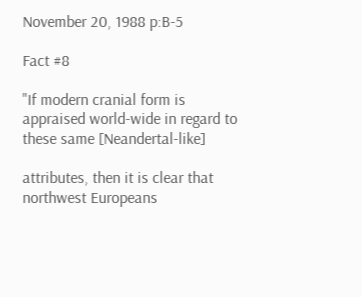November 20, 1988 p:B-5

Fact #8

"If modern cranial form is appraised world-wide in regard to these same [Neandertal-like]

attributes, then it is clear that northwest Europeans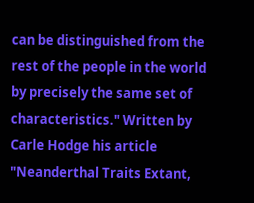can be distinguished from the rest of the people in the world by precisely the same set of characteristics." Written by Carle Hodge his article "Neanderthal Traits Extant,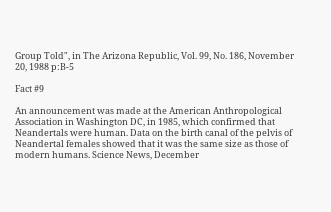Group Told", in The Arizona Republic, Vol. 99, No. 186, November 20, 1988 p:B-5

Fact #9

An announcement was made at the American Anthropological Association in Washington DC, in 1985, which confirmed that Neandertals were human. Data on the birth canal of the pelvis of Neandertal females showed that it was the same size as those of modern humans. Science News, December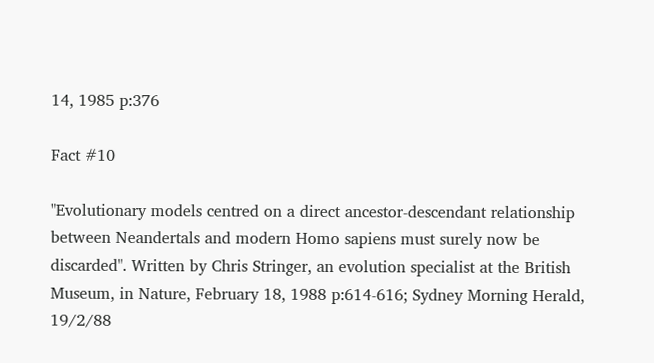14, 1985 p:376

Fact #10

"Evolutionary models centred on a direct ancestor-descendant relationship between Neandertals and modern Homo sapiens must surely now be discarded". Written by Chris Stringer, an evolution specialist at the British Museum, in Nature, February 18, 1988 p:614-616; Sydney Morning Herald, 19/2/88